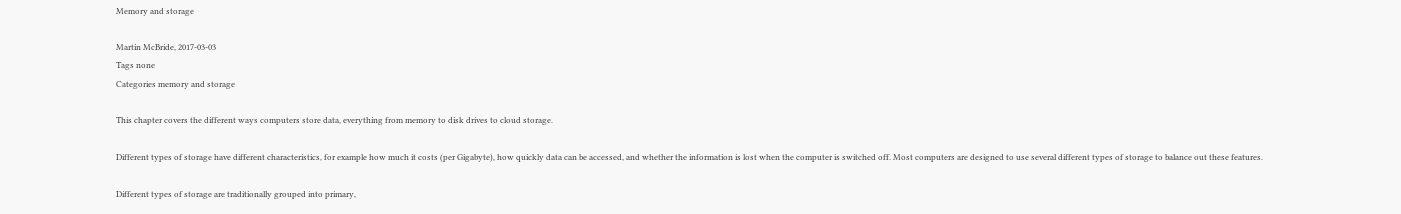Memory and storage

Martin McBride, 2017-03-03
Tags none
Categories memory and storage

This chapter covers the different ways computers store data, everything from memory to disk drives to cloud storage.

Different types of storage have different characteristics, for example how much it costs (per Gigabyte), how quickly data can be accessed, and whether the information is lost when the computer is switched off. Most computers are designed to use several different types of storage to balance out these features.

Different types of storage are traditionally grouped into primary,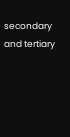secondary and tertiary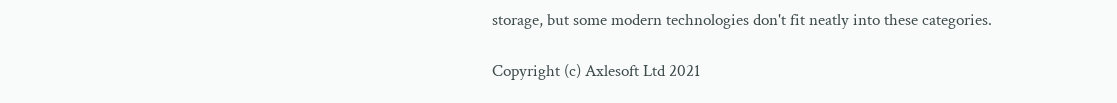storage, but some modern technologies don't fit neatly into these categories.

Copyright (c) Axlesoft Ltd 2021